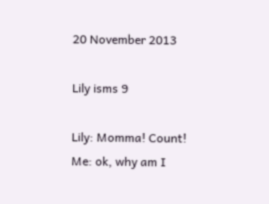20 November 2013

Lily isms 9

Lily: Momma! Count!
Me: ok, why am I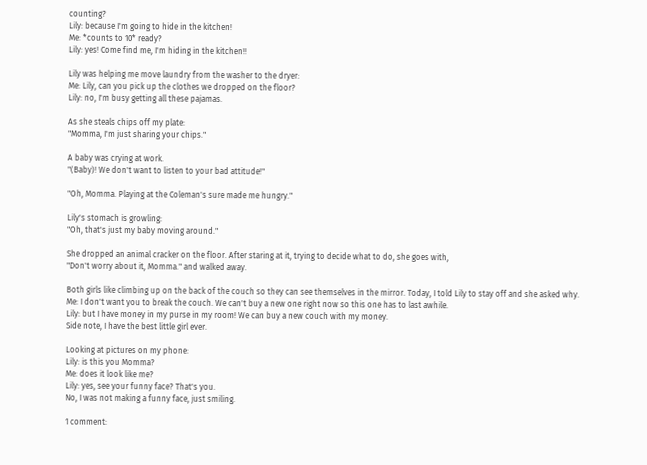counting?
Lily: because I'm going to hide in the kitchen!
Me: *counts to 10* ready?
Lily: yes! Come find me, I'm hiding in the kitchen!!

Lily was helping me move laundry from the washer to the dryer:
Me: Lily, can you pick up the clothes we dropped on the floor?
Lily: no, I'm busy getting all these pajamas.

As she steals chips off my plate:
"Momma, I'm just sharing your chips."

A baby was crying at work.
"(Baby)! We don't want to listen to your bad attitude!"

"Oh, Momma. Playing at the Coleman's sure made me hungry."

Lily's stomach is growling:
"Oh, that's just my baby moving around."

She dropped an animal cracker on the floor. After staring at it, trying to decide what to do, she goes with,
"Don't worry about it, Momma." and walked away.

Both girls like climbing up on the back of the couch so they can see themselves in the mirror. Today, I told Lily to stay off and she asked why.
Me: I don't want you to break the couch. We can't buy a new one right now so this one has to last awhile.
Lily: but I have money in my purse in my room! We can buy a new couch with my money.
Side note, I have the best little girl ever.

Looking at pictures on my phone:
Lily: is this you Momma?
Me: does it look like me?
Lily: yes, see your funny face? That's you.
No, I was not making a funny face, just smiling.

1 comment: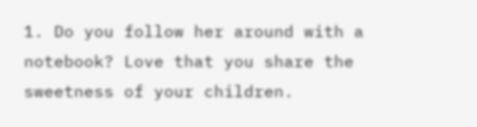1. Do you follow her around with a notebook? Love that you share the sweetness of your children.